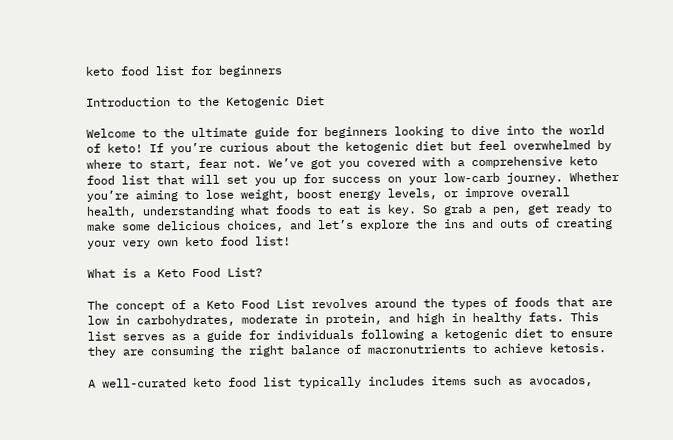keto food list for beginners

Introduction to the Ketogenic Diet

Welcome to the ultimate guide for beginners looking to dive into the world of keto! If you’re curious about the ketogenic diet but feel overwhelmed by where to start, fear not. We’ve got you covered with a comprehensive keto food list that will set you up for success on your low-carb journey. Whether you’re aiming to lose weight, boost energy levels, or improve overall health, understanding what foods to eat is key. So grab a pen, get ready to make some delicious choices, and let’s explore the ins and outs of creating your very own keto food list!

What is a Keto Food List?

The concept of a Keto Food List revolves around the types of foods that are low in carbohydrates, moderate in protein, and high in healthy fats. This list serves as a guide for individuals following a ketogenic diet to ensure they are consuming the right balance of macronutrients to achieve ketosis.

A well-curated keto food list typically includes items such as avocados,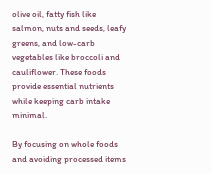olive oil, fatty fish like salmon, nuts and seeds, leafy greens, and low-carb vegetables like broccoli and cauliflower. These foods provide essential nutrients while keeping carb intake minimal.

By focusing on whole foods and avoiding processed items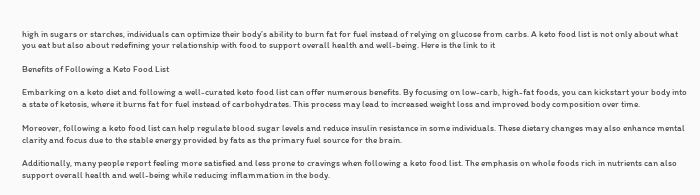high in sugars or starches, individuals can optimize their body’s ability to burn fat for fuel instead of relying on glucose from carbs. A keto food list is not only about what you eat but also about redefining your relationship with food to support overall health and well-being. Here is the link to it

Benefits of Following a Keto Food List

Embarking on a keto diet and following a well-curated keto food list can offer numerous benefits. By focusing on low-carb, high-fat foods, you can kickstart your body into a state of ketosis, where it burns fat for fuel instead of carbohydrates. This process may lead to increased weight loss and improved body composition over time.

Moreover, following a keto food list can help regulate blood sugar levels and reduce insulin resistance in some individuals. These dietary changes may also enhance mental clarity and focus due to the stable energy provided by fats as the primary fuel source for the brain.

Additionally, many people report feeling more satisfied and less prone to cravings when following a keto food list. The emphasis on whole foods rich in nutrients can also support overall health and well-being while reducing inflammation in the body.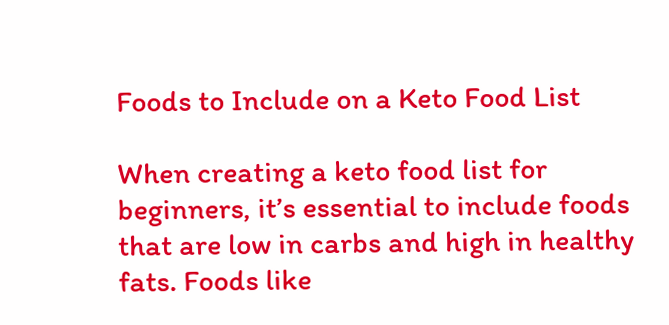Foods to Include on a Keto Food List

When creating a keto food list for beginners, it’s essential to include foods that are low in carbs and high in healthy fats. Foods like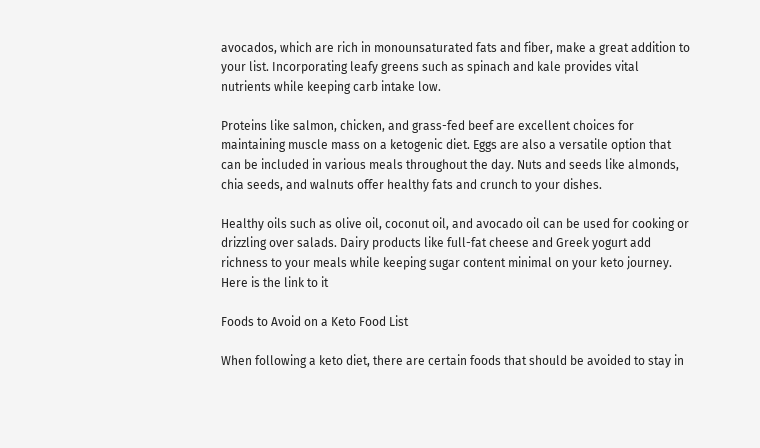avocados, which are rich in monounsaturated fats and fiber, make a great addition to your list. Incorporating leafy greens such as spinach and kale provides vital nutrients while keeping carb intake low.

Proteins like salmon, chicken, and grass-fed beef are excellent choices for maintaining muscle mass on a ketogenic diet. Eggs are also a versatile option that can be included in various meals throughout the day. Nuts and seeds like almonds, chia seeds, and walnuts offer healthy fats and crunch to your dishes.

Healthy oils such as olive oil, coconut oil, and avocado oil can be used for cooking or drizzling over salads. Dairy products like full-fat cheese and Greek yogurt add richness to your meals while keeping sugar content minimal on your keto journey. Here is the link to it

Foods to Avoid on a Keto Food List

When following a keto diet, there are certain foods that should be avoided to stay in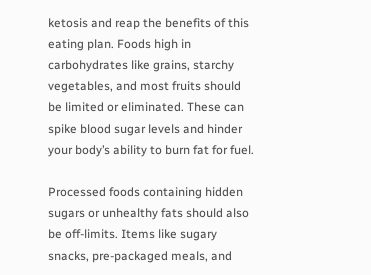ketosis and reap the benefits of this eating plan. Foods high in carbohydrates like grains, starchy vegetables, and most fruits should be limited or eliminated. These can spike blood sugar levels and hinder your body’s ability to burn fat for fuel.

Processed foods containing hidden sugars or unhealthy fats should also be off-limits. Items like sugary snacks, pre-packaged meals, and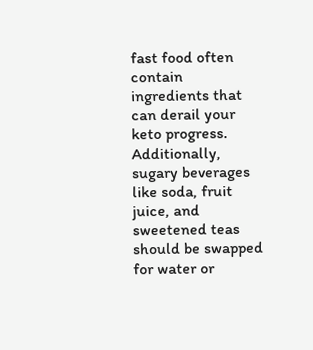fast food often contain ingredients that can derail your keto progress. Additionally, sugary beverages like soda, fruit juice, and sweetened teas should be swapped for water or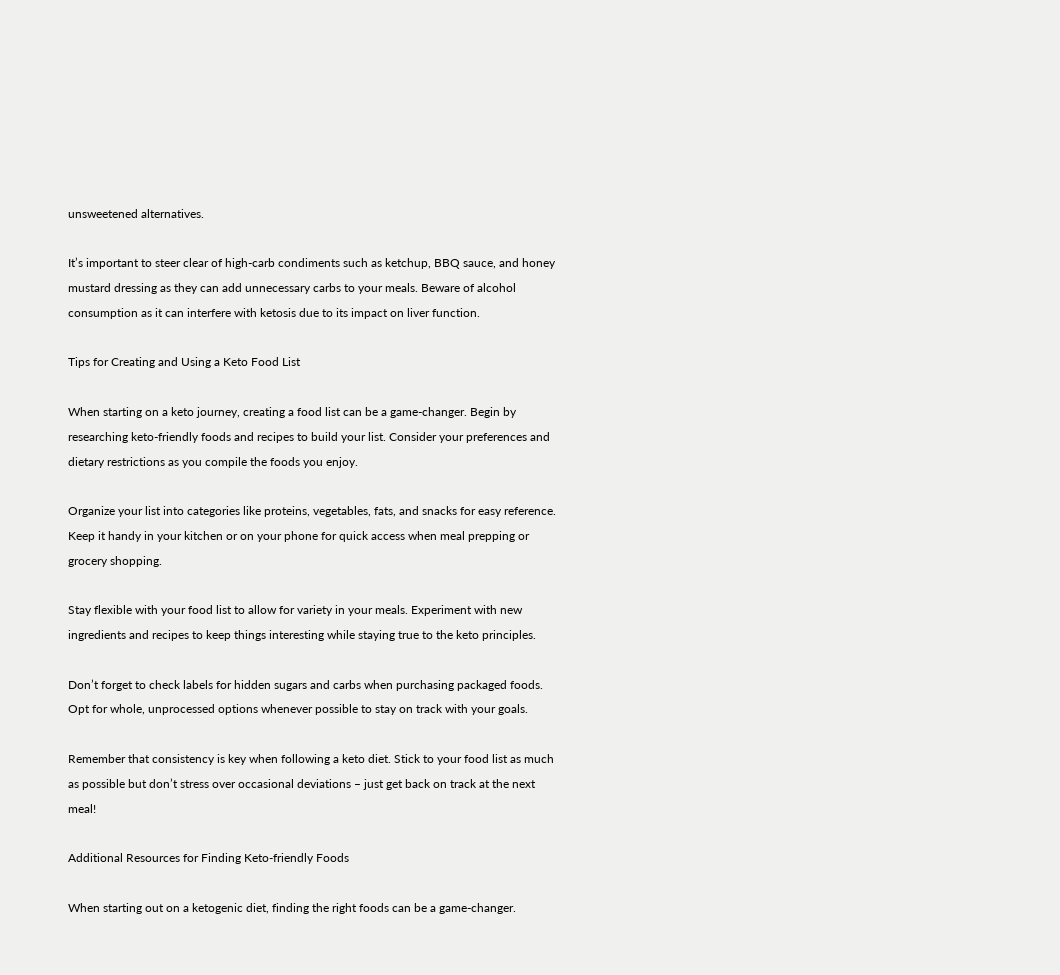unsweetened alternatives.

It’s important to steer clear of high-carb condiments such as ketchup, BBQ sauce, and honey mustard dressing as they can add unnecessary carbs to your meals. Beware of alcohol consumption as it can interfere with ketosis due to its impact on liver function.

Tips for Creating and Using a Keto Food List

When starting on a keto journey, creating a food list can be a game-changer. Begin by researching keto-friendly foods and recipes to build your list. Consider your preferences and dietary restrictions as you compile the foods you enjoy.

Organize your list into categories like proteins, vegetables, fats, and snacks for easy reference. Keep it handy in your kitchen or on your phone for quick access when meal prepping or grocery shopping.

Stay flexible with your food list to allow for variety in your meals. Experiment with new ingredients and recipes to keep things interesting while staying true to the keto principles.

Don’t forget to check labels for hidden sugars and carbs when purchasing packaged foods. Opt for whole, unprocessed options whenever possible to stay on track with your goals.

Remember that consistency is key when following a keto diet. Stick to your food list as much as possible but don’t stress over occasional deviations – just get back on track at the next meal!

Additional Resources for Finding Keto-friendly Foods

When starting out on a ketogenic diet, finding the right foods can be a game-changer.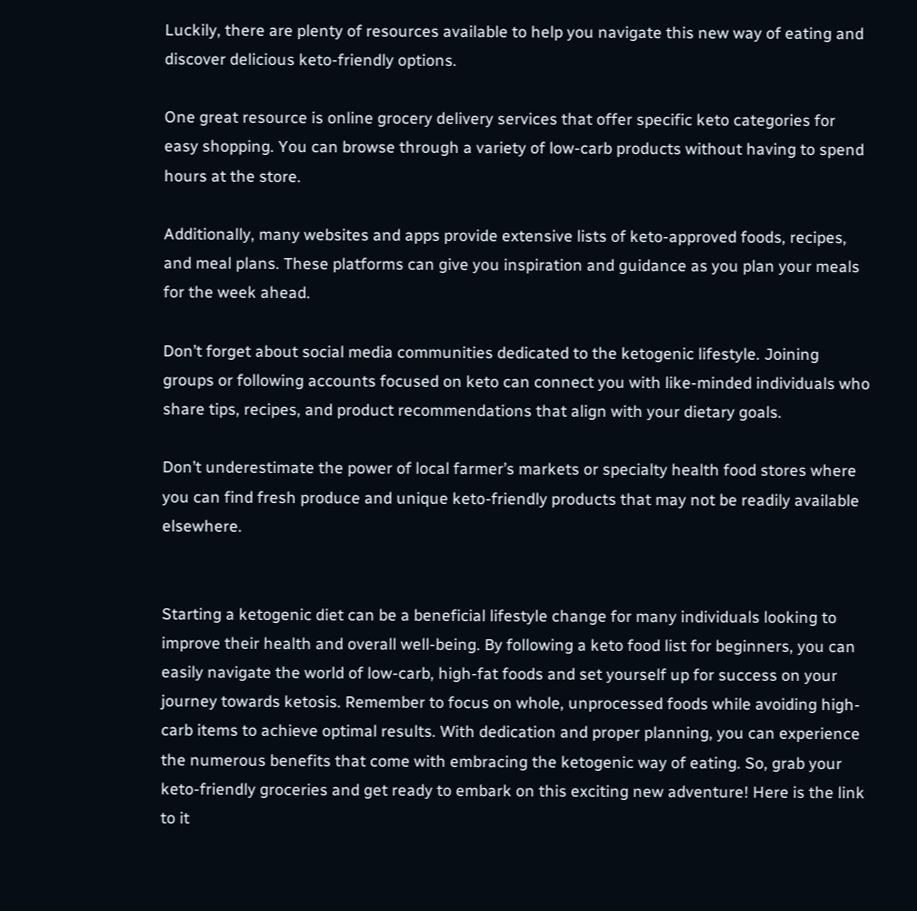Luckily, there are plenty of resources available to help you navigate this new way of eating and discover delicious keto-friendly options.

One great resource is online grocery delivery services that offer specific keto categories for easy shopping. You can browse through a variety of low-carb products without having to spend hours at the store.

Additionally, many websites and apps provide extensive lists of keto-approved foods, recipes, and meal plans. These platforms can give you inspiration and guidance as you plan your meals for the week ahead.

Don’t forget about social media communities dedicated to the ketogenic lifestyle. Joining groups or following accounts focused on keto can connect you with like-minded individuals who share tips, recipes, and product recommendations that align with your dietary goals.

Don’t underestimate the power of local farmer’s markets or specialty health food stores where you can find fresh produce and unique keto-friendly products that may not be readily available elsewhere.


Starting a ketogenic diet can be a beneficial lifestyle change for many individuals looking to improve their health and overall well-being. By following a keto food list for beginners, you can easily navigate the world of low-carb, high-fat foods and set yourself up for success on your journey towards ketosis. Remember to focus on whole, unprocessed foods while avoiding high-carb items to achieve optimal results. With dedication and proper planning, you can experience the numerous benefits that come with embracing the ketogenic way of eating. So, grab your keto-friendly groceries and get ready to embark on this exciting new adventure! Here is the link to it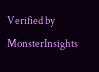Verified by MonsterInsights